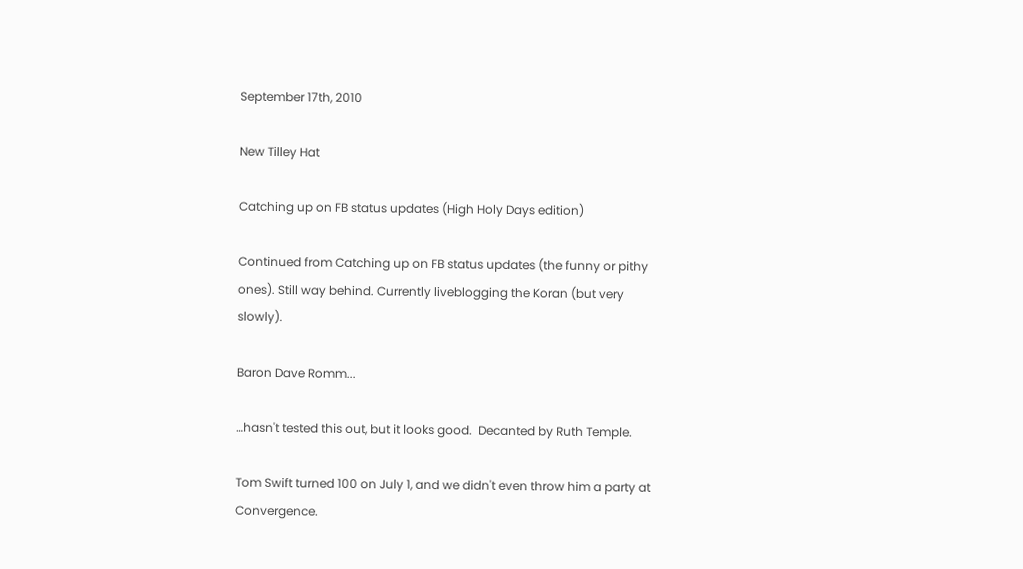September 17th, 2010

New Tilley Hat

Catching up on FB status updates (High Holy Days edition)

Continued from Catching up on FB status updates (the funny or pithy ones). Still way behind. Currently liveblogging the Koran (but very slowly).

Baron Dave Romm...

…hasn't tested this out, but it looks good.  Decanted by Ruth Temple.

Tom Swift turned 100 on July 1, and we didn't even throw him a party at Convergence.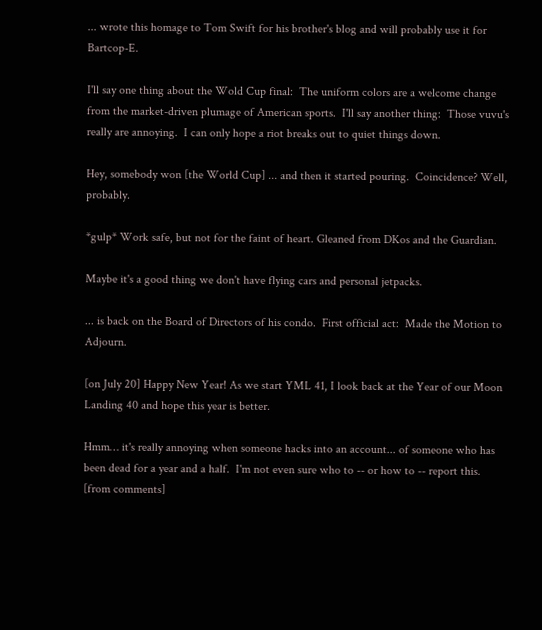... wrote this homage to Tom Swift for his brother's blog and will probably use it for Bartcop-E.

I'll say one thing about the Wold Cup final:  The uniform colors are a welcome change from the market-driven plumage of American sports.  I'll say another thing:  Those vuvu's really are annoying.  I can only hope a riot breaks out to quiet things down.

Hey, somebody won [the World Cup] ... and then it started pouring.  Coincidence? Well, probably.

*gulp* Work safe, but not for the faint of heart. Gleaned from DKos and the Guardian.

Maybe it's a good thing we don't have flying cars and personal jetpacks.

... is back on the Board of Directors of his condo.  First official act:  Made the Motion to Adjourn.

[on July 20] Happy New Year! As we start YML 41, I look back at the Year of our Moon Landing 40 and hope this year is better.

Hmm… it's really annoying when someone hacks into an account... of someone who has been dead for a year and a half.  I'm not even sure who to -- or how to -- report this. [from comments]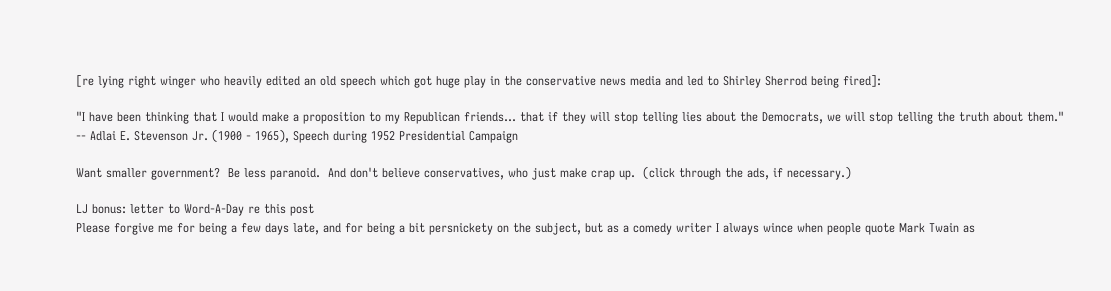[re lying right winger who heavily edited an old speech which got huge play in the conservative news media and led to Shirley Sherrod being fired]:

"I have been thinking that I would make a proposition to my Republican friends... that if they will stop telling lies about the Democrats, we will stop telling the truth about them."
-- Adlai E. Stevenson Jr. (1900 - 1965), Speech during 1952 Presidential Campaign

Want smaller government?  Be less paranoid.  And don't believe conservatives, who just make crap up.  (click through the ads, if necessary.)

LJ bonus: letter to Word-A-Day re this post
Please forgive me for being a few days late, and for being a bit persnickety on the subject, but as a comedy writer I always wince when people quote Mark Twain as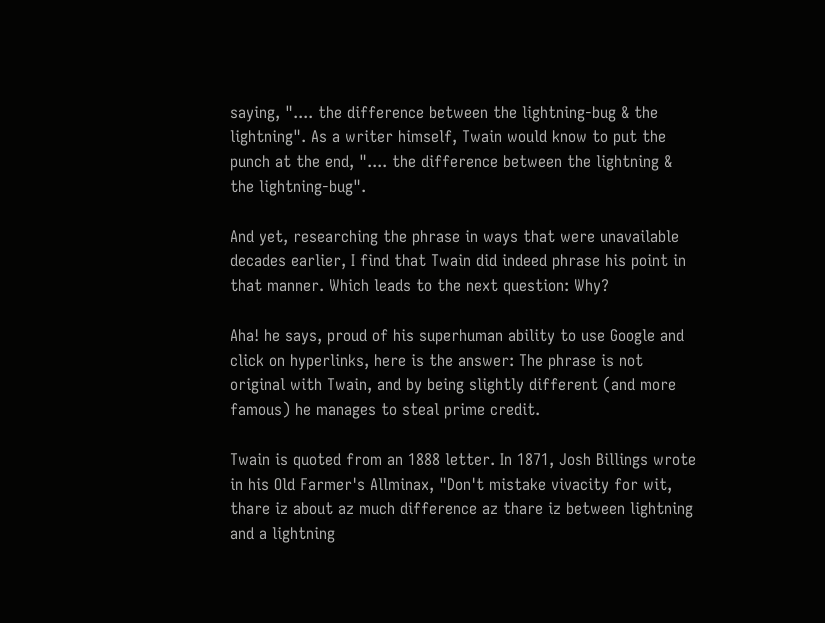saying, ".... the difference between the lightning-bug & the lightning". As a writer himself, Twain would know to put the punch at the end, ".... the difference between the lightning & the lightning-bug".

And yet, researching the phrase in ways that were unavailable decades earlier, I find that Twain did indeed phrase his point in that manner. Which leads to the next question: Why?

Aha! he says, proud of his superhuman ability to use Google and click on hyperlinks, here is the answer: The phrase is not original with Twain, and by being slightly different (and more famous) he manages to steal prime credit.

Twain is quoted from an 1888 letter. In 1871, Josh Billings wrote in his Old Farmer's Allminax, "Don't mistake vivacity for wit, thare iz about az much difference az thare iz between lightning and a lightning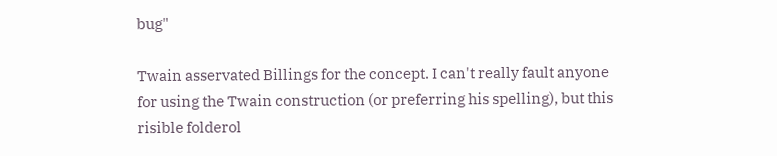bug"

Twain asservated Billings for the concept. I can't really fault anyone for using the Twain construction (or preferring his spelling), but this risible folderol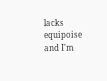lacks equipoise and I'm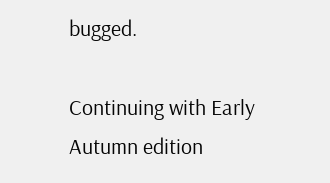bugged.

Continuing with Early Autumn edition